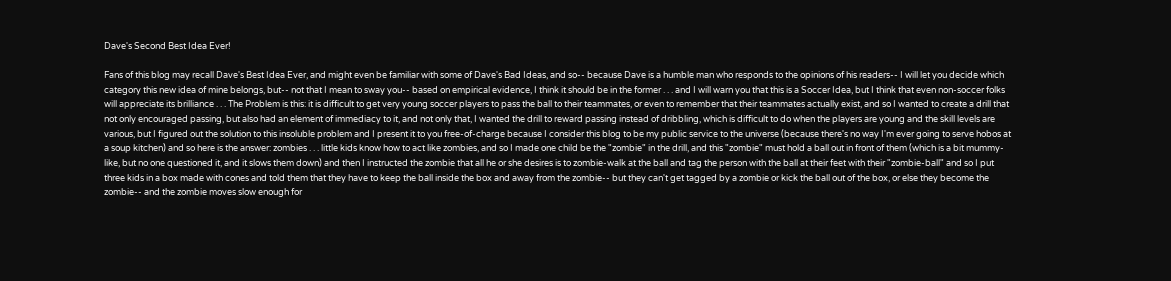Dave's Second Best Idea Ever!

Fans of this blog may recall Dave's Best Idea Ever, and might even be familiar with some of Dave's Bad Ideas, and so-- because Dave is a humble man who responds to the opinions of his readers-- I will let you decide which category this new idea of mine belongs, but-- not that I mean to sway you-- based on empirical evidence, I think it should be in the former . . . and I will warn you that this is a Soccer Idea, but I think that even non-soccer folks will appreciate its brilliance . . . The Problem is this: it is difficult to get very young soccer players to pass the ball to their teammates, or even to remember that their teammates actually exist, and so I wanted to create a drill that not only encouraged passing, but also had an element of immediacy to it, and not only that, I wanted the drill to reward passing instead of dribbling, which is difficult to do when the players are young and the skill levels are various, but I figured out the solution to this insoluble problem and I present it to you free-of-charge because I consider this blog to be my public service to the universe (because there's no way I'm ever going to serve hobos at a soup kitchen) and so here is the answer: zombies . . . little kids know how to act like zombies, and so I made one child be the "zombie" in the drill, and this "zombie" must hold a ball out in front of them (which is a bit mummy-like, but no one questioned it, and it slows them down) and then I instructed the zombie that all he or she desires is to zombie-walk at the ball and tag the person with the ball at their feet with their "zombie-ball" and so I put three kids in a box made with cones and told them that they have to keep the ball inside the box and away from the zombie-- but they can't get tagged by a zombie or kick the ball out of the box, or else they become the zombie-- and the zombie moves slow enough for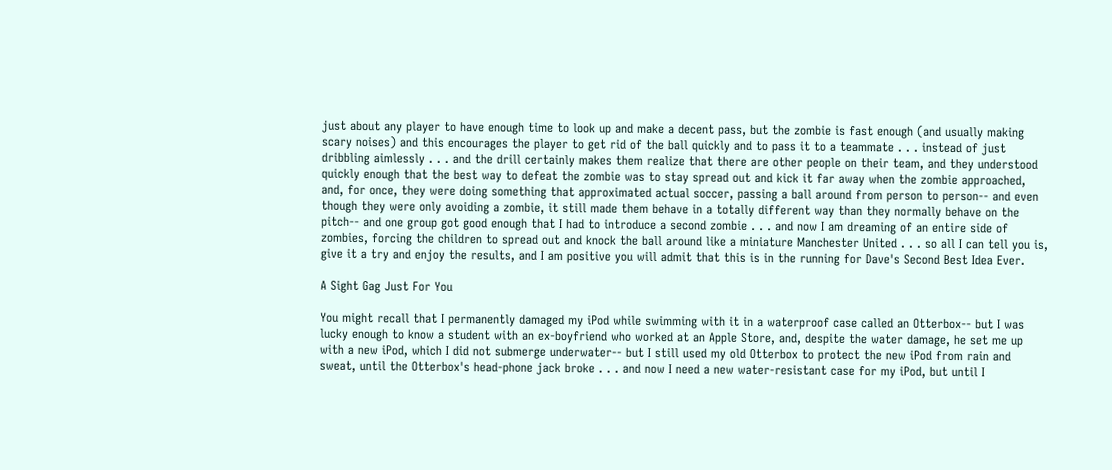just about any player to have enough time to look up and make a decent pass, but the zombie is fast enough (and usually making scary noises) and this encourages the player to get rid of the ball quickly and to pass it to a teammate . . . instead of just dribbling aimlessly . . . and the drill certainly makes them realize that there are other people on their team, and they understood quickly enough that the best way to defeat the zombie was to stay spread out and kick it far away when the zombie approached, and, for once, they were doing something that approximated actual soccer, passing a ball around from person to person-- and even though they were only avoiding a zombie, it still made them behave in a totally different way than they normally behave on the pitch-- and one group got good enough that I had to introduce a second zombie . . . and now I am dreaming of an entire side of zombies, forcing the children to spread out and knock the ball around like a miniature Manchester United . . . so all I can tell you is, give it a try and enjoy the results, and I am positive you will admit that this is in the running for Dave's Second Best Idea Ever.

A Sight Gag Just For You

You might recall that I permanently damaged my iPod while swimming with it in a waterproof case called an Otterbox-- but I was lucky enough to know a student with an ex-boyfriend who worked at an Apple Store, and, despite the water damage, he set me up with a new iPod, which I did not submerge underwater-- but I still used my old Otterbox to protect the new iPod from rain and sweat, until the Otterbox's head-phone jack broke . . . and now I need a new water-resistant case for my iPod, but until I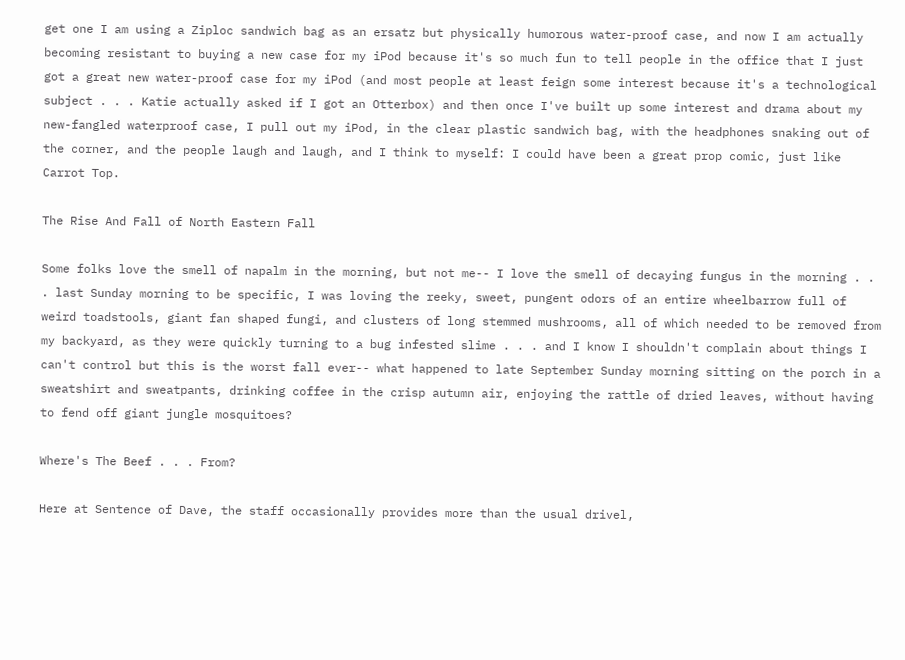get one I am using a Ziploc sandwich bag as an ersatz but physically humorous water-proof case, and now I am actually becoming resistant to buying a new case for my iPod because it's so much fun to tell people in the office that I just got a great new water-proof case for my iPod (and most people at least feign some interest because it's a technological subject . . . Katie actually asked if I got an Otterbox) and then once I've built up some interest and drama about my new-fangled waterproof case, I pull out my iPod, in the clear plastic sandwich bag, with the headphones snaking out of the corner, and the people laugh and laugh, and I think to myself: I could have been a great prop comic, just like Carrot Top.

The Rise And Fall of North Eastern Fall

Some folks love the smell of napalm in the morning, but not me-- I love the smell of decaying fungus in the morning . . . last Sunday morning to be specific, I was loving the reeky, sweet, pungent odors of an entire wheelbarrow full of weird toadstools, giant fan shaped fungi, and clusters of long stemmed mushrooms, all of which needed to be removed from my backyard, as they were quickly turning to a bug infested slime . . . and I know I shouldn't complain about things I can't control but this is the worst fall ever-- what happened to late September Sunday morning sitting on the porch in a sweatshirt and sweatpants, drinking coffee in the crisp autumn air, enjoying the rattle of dried leaves, without having to fend off giant jungle mosquitoes?

Where's The Beef . . . From?

Here at Sentence of Dave, the staff occasionally provides more than the usual drivel,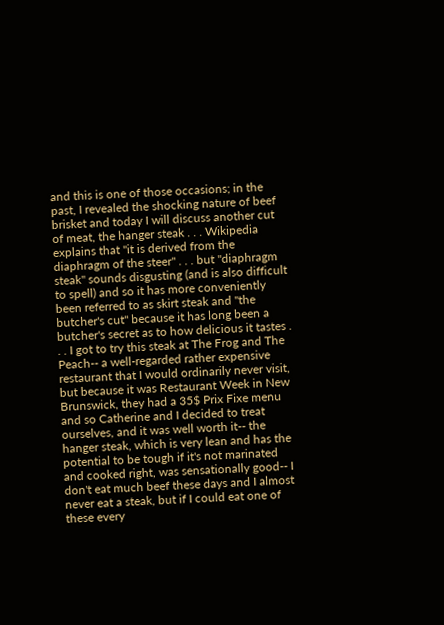and this is one of those occasions; in the past, I revealed the shocking nature of beef brisket and today I will discuss another cut of meat, the hanger steak . . . Wikipedia explains that "it is derived from the diaphragm of the steer" . . . but "diaphragm steak" sounds disgusting (and is also difficult to spell) and so it has more conveniently been referred to as skirt steak and "the butcher's cut" because it has long been a butcher's secret as to how delicious it tastes . . . I got to try this steak at The Frog and The Peach-- a well-regarded rather expensive restaurant that I would ordinarily never visit, but because it was Restaurant Week in New Brunswick, they had a 35$ Prix Fixe menu and so Catherine and I decided to treat ourselves, and it was well worth it-- the hanger steak, which is very lean and has the potential to be tough if it's not marinated and cooked right, was sensationally good-- I don't eat much beef these days and I almost never eat a steak, but if I could eat one of these every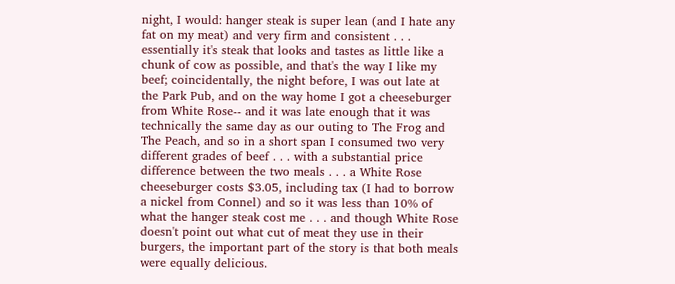night, I would: hanger steak is super lean (and I hate any fat on my meat) and very firm and consistent . . . essentially it's steak that looks and tastes as little like a chunk of cow as possible, and that's the way I like my beef; coincidentally, the night before, I was out late at the Park Pub, and on the way home I got a cheeseburger from White Rose-- and it was late enough that it was technically the same day as our outing to The Frog and The Peach, and so in a short span I consumed two very different grades of beef . . . with a substantial price difference between the two meals . . . a White Rose cheeseburger costs $3.05, including tax (I had to borrow a nickel from Connel) and so it was less than 10% of what the hanger steak cost me . . . and though White Rose doesn't point out what cut of meat they use in their burgers, the important part of the story is that both meals were equally delicious.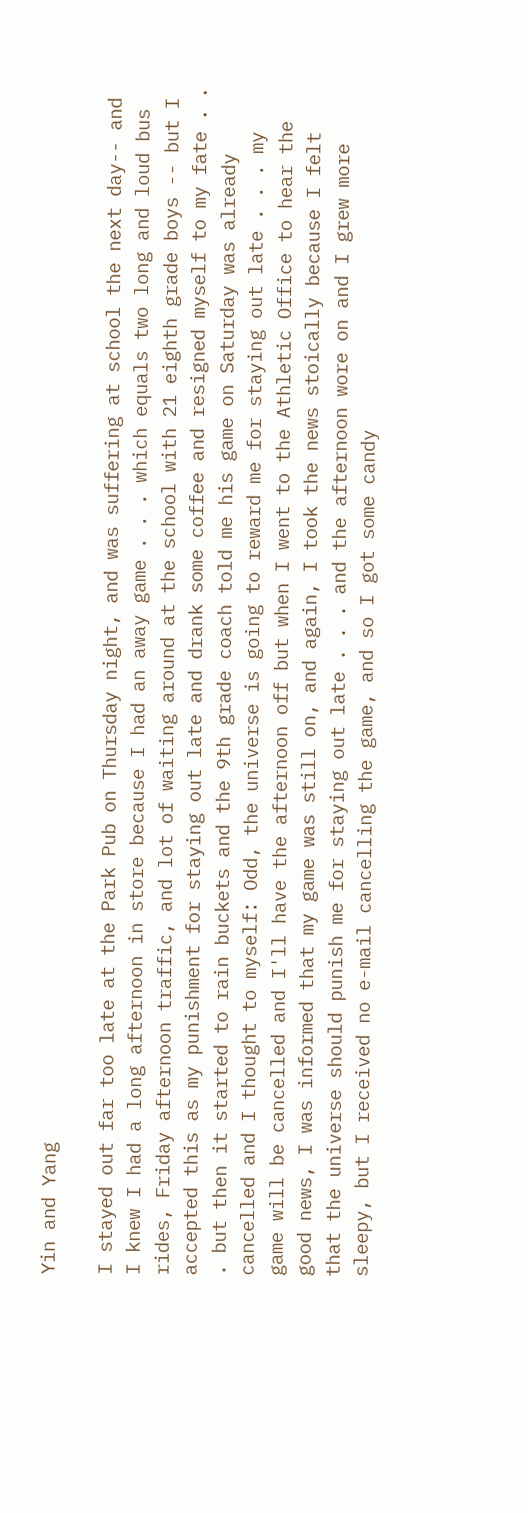Yin and Yang

I stayed out far too late at the Park Pub on Thursday night, and was suffering at school the next day-- and I knew I had a long afternoon in store because I had an away game . . . which equals two long and loud bus rides, Friday afternoon traffic, and lot of waiting around at the school with 21 eighth grade boys -- but I accepted this as my punishment for staying out late and drank some coffee and resigned myself to my fate . . . but then it started to rain buckets and the 9th grade coach told me his game on Saturday was already cancelled and I thought to myself: Odd, the universe is going to reward me for staying out late . . . my game will be cancelled and I'll have the afternoon off but when I went to the Athletic Office to hear the good news, I was informed that my game was still on, and again, I took the news stoically because I felt that the universe should punish me for staying out late . . . and the afternoon wore on and I grew more sleepy, but I received no e-mail cancelling the game, and so I got some candy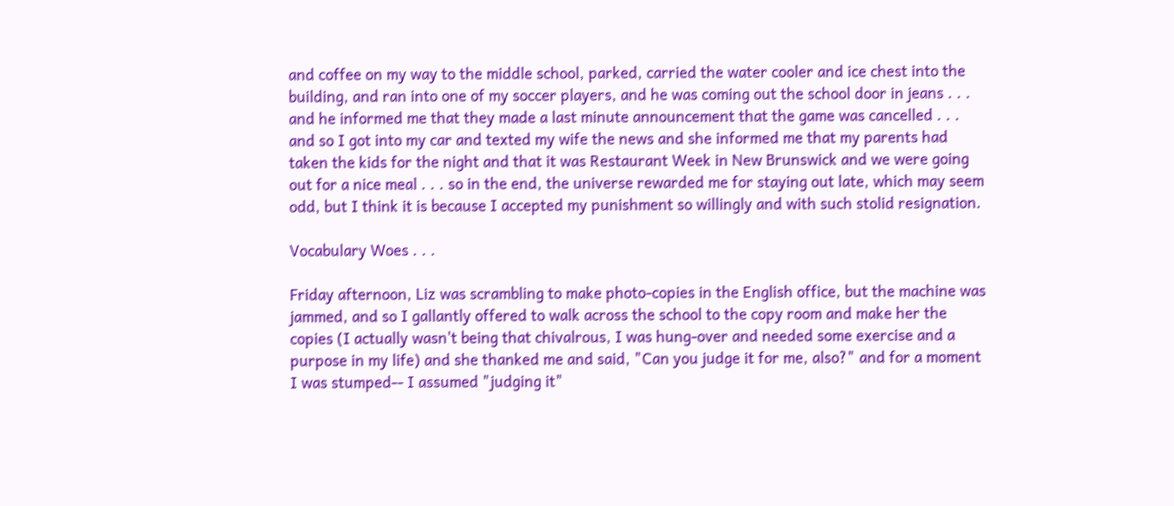and coffee on my way to the middle school, parked, carried the water cooler and ice chest into the building, and ran into one of my soccer players, and he was coming out the school door in jeans . . . and he informed me that they made a last minute announcement that the game was cancelled . . . and so I got into my car and texted my wife the news and she informed me that my parents had taken the kids for the night and that it was Restaurant Week in New Brunswick and we were going out for a nice meal . . . so in the end, the universe rewarded me for staying out late, which may seem odd, but I think it is because I accepted my punishment so willingly and with such stolid resignation.

Vocabulary Woes . . .

Friday afternoon, Liz was scrambling to make photo-copies in the English office, but the machine was jammed, and so I gallantly offered to walk across the school to the copy room and make her the copies (I actually wasn't being that chivalrous, I was hung-over and needed some exercise and a purpose in my life) and she thanked me and said, "Can you judge it for me, also?" and for a moment I was stumped-- I assumed "judging it"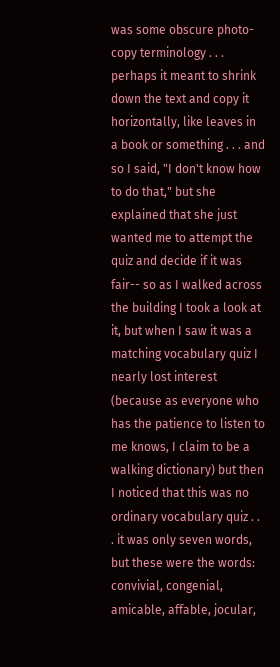was some obscure photo-copy terminology . . . perhaps it meant to shrink down the text and copy it horizontally, like leaves in a book or something . . . and so I said, "I don't know how to do that," but she explained that she just wanted me to attempt the quiz and decide if it was fair-- so as I walked across the building I took a look at it, but when I saw it was a matching vocabulary quiz I nearly lost interest (because as everyone who has the patience to listen to me knows, I claim to be a walking dictionary) but then I noticed that this was no ordinary vocabulary quiz . . . it was only seven words, but these were the words: convivial, congenial, amicable, affable, jocular,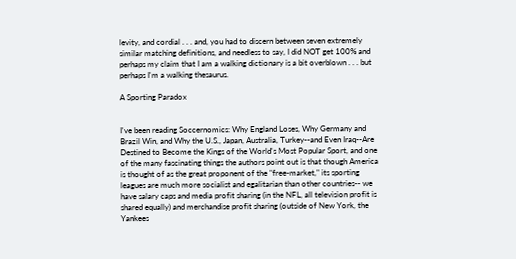levity, and cordial . . . and, you had to discern between seven extremely similar matching definitions, and needless to say, I did NOT get 100% and perhaps my claim that I am a walking dictionary is a bit overblown . . . but perhaps I'm a walking thesaurus.

A Sporting Paradox


I've been reading Soccernomics: Why England Loses, Why Germany and Brazil Win, and Why the U.S., Japan, Australia, Turkey--and Even Iraq--Are Destined to Become the Kings of the World's Most Popular Sport, and one of the many fascinating things the authors point out is that though America is thought of as the great proponent of the "free-market," its sporting leagues are much more socialist and egalitarian than other countries-- we have salary caps and media profit sharing (in the NFL, all television profit is shared equally) and merchandise profit sharing (outside of New York, the Yankees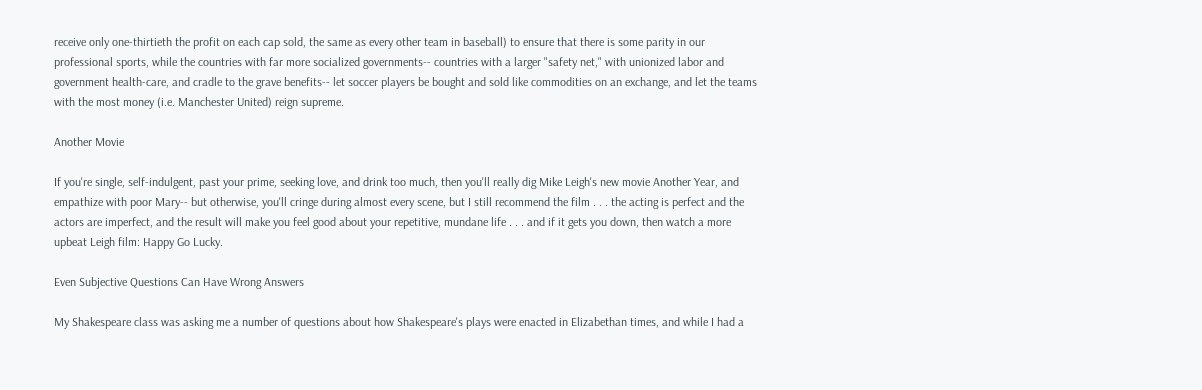receive only one-thirtieth the profit on each cap sold, the same as every other team in baseball) to ensure that there is some parity in our professional sports, while the countries with far more socialized governments-- countries with a larger "safety net," with unionized labor and government health-care, and cradle to the grave benefits-- let soccer players be bought and sold like commodities on an exchange, and let the teams with the most money (i.e. Manchester United) reign supreme.

Another Movie

If you're single, self-indulgent, past your prime, seeking love, and drink too much, then you'll really dig Mike Leigh's new movie Another Year, and empathize with poor Mary-- but otherwise, you'll cringe during almost every scene, but I still recommend the film . . . the acting is perfect and the actors are imperfect, and the result will make you feel good about your repetitive, mundane life . . . and if it gets you down, then watch a more upbeat Leigh film: Happy Go Lucky.

Even Subjective Questions Can Have Wrong Answers

My Shakespeare class was asking me a number of questions about how Shakespeare's plays were enacted in Elizabethan times, and while I had a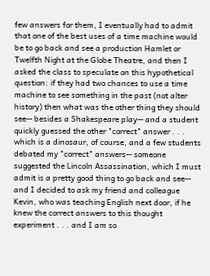few answers for them, I eventually had to admit that one of the best uses of a time machine would be to go back and see a production Hamlet or Twelfth Night at the Globe Theatre, and then I asked the class to speculate on this hypothetical question: if they had two chances to use a time machine to see something in the past (not alter history) then what was the other thing they should see-- besides a Shakespeare play-- and a student quickly guessed the other "correct" answer . . . which is a dinosaur, of course, and a few students debated my "correct" answers-- someone suggested the Lincoln Assassination, which I must admit is a pretty good thing to go back and see-- and I decided to ask my friend and colleague Kevin, who was teaching English next door, if he knew the correct answers to this thought experiment . . . and I am so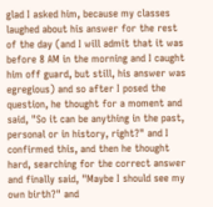glad I asked him, because my classes laughed about his answer for the rest of the day (and I will admit that it was before 8 AM in the morning and I caught him off guard, but still, his answer was egregious) and so after I posed the question, he thought for a moment and said, "So it can be anything in the past, personal or in history, right?" and I confirmed this, and then he thought hard, searching for the correct answer and finally said, "Maybe I should see my own birth?" and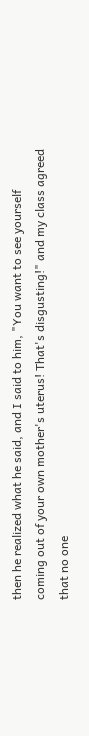then he realized what he said, and I said to him, "You want to see yourself coming out of your own mother's uterus! That's disgusting!" and my class agreed that no one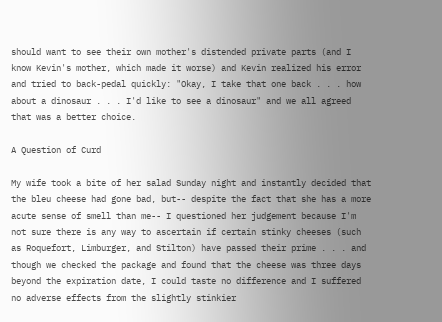should want to see their own mother's distended private parts (and I know Kevin's mother, which made it worse) and Kevin realized his error and tried to back-pedal quickly: "Okay, I take that one back . . . how about a dinosaur . . . I'd like to see a dinosaur" and we all agreed that was a better choice.

A Question of Curd

My wife took a bite of her salad Sunday night and instantly decided that the bleu cheese had gone bad, but-- despite the fact that she has a more acute sense of smell than me-- I questioned her judgement because I'm not sure there is any way to ascertain if certain stinky cheeses (such as Roquefort, Limburger, and Stilton) have passed their prime . . . and though we checked the package and found that the cheese was three days beyond the expiration date, I could taste no difference and I suffered no adverse effects from the slightly stinkier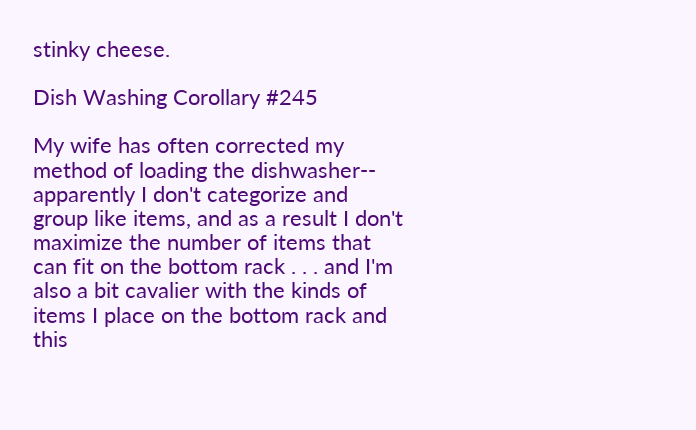stinky cheese.

Dish Washing Corollary #245

My wife has often corrected my method of loading the dishwasher-- apparently I don't categorize and group like items, and as a result I don't maximize the number of items that can fit on the bottom rack . . . and I'm also a bit cavalier with the kinds of items I place on the bottom rack and this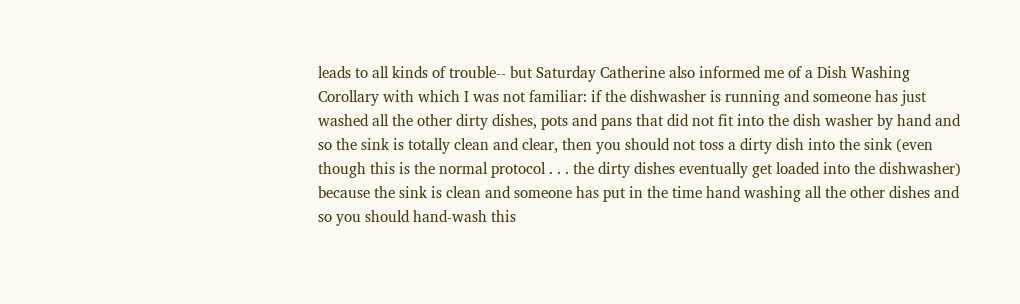leads to all kinds of trouble-- but Saturday Catherine also informed me of a Dish Washing Corollary with which I was not familiar: if the dishwasher is running and someone has just washed all the other dirty dishes, pots and pans that did not fit into the dish washer by hand and so the sink is totally clean and clear, then you should not toss a dirty dish into the sink (even though this is the normal protocol . . . the dirty dishes eventually get loaded into the dishwasher) because the sink is clean and someone has put in the time hand washing all the other dishes and so you should hand-wash this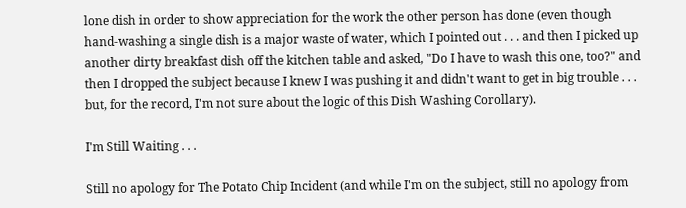lone dish in order to show appreciation for the work the other person has done (even though hand-washing a single dish is a major waste of water, which I pointed out . . . and then I picked up another dirty breakfast dish off the kitchen table and asked, "Do I have to wash this one, too?" and then I dropped the subject because I knew I was pushing it and didn't want to get in big trouble . . . but, for the record, I'm not sure about the logic of this Dish Washing Corollary).

I'm Still Waiting . . .

Still no apology for The Potato Chip Incident (and while I'm on the subject, still no apology from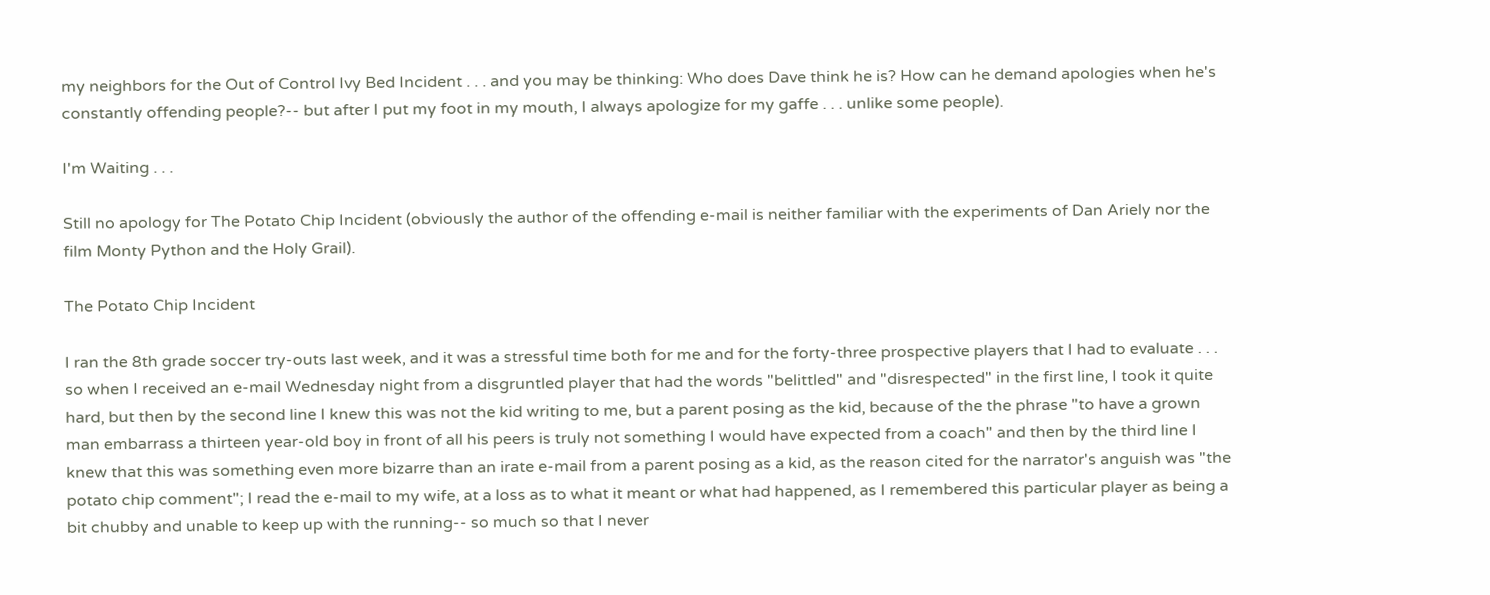my neighbors for the Out of Control Ivy Bed Incident . . . and you may be thinking: Who does Dave think he is? How can he demand apologies when he's constantly offending people?-- but after I put my foot in my mouth, I always apologize for my gaffe . . . unlike some people).

I'm Waiting . . .

Still no apology for The Potato Chip Incident (obviously the author of the offending e-mail is neither familiar with the experiments of Dan Ariely nor the film Monty Python and the Holy Grail).

The Potato Chip Incident

I ran the 8th grade soccer try-outs last week, and it was a stressful time both for me and for the forty-three prospective players that I had to evaluate . . . so when I received an e-mail Wednesday night from a disgruntled player that had the words "belittled" and "disrespected" in the first line, I took it quite hard, but then by the second line I knew this was not the kid writing to me, but a parent posing as the kid, because of the the phrase "to have a grown man embarrass a thirteen year-old boy in front of all his peers is truly not something I would have expected from a coach" and then by the third line I knew that this was something even more bizarre than an irate e-mail from a parent posing as a kid, as the reason cited for the narrator's anguish was "the potato chip comment"; I read the e-mail to my wife, at a loss as to what it meant or what had happened, as I remembered this particular player as being a bit chubby and unable to keep up with the running-- so much so that I never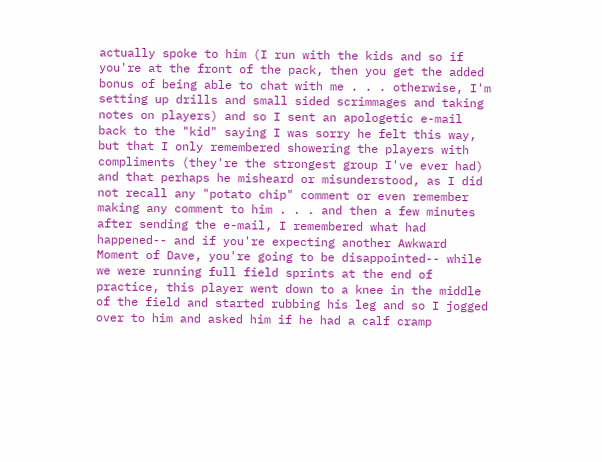actually spoke to him (I run with the kids and so if you're at the front of the pack, then you get the added bonus of being able to chat with me . . . otherwise, I'm setting up drills and small sided scrimmages and taking notes on players) and so I sent an apologetic e-mail back to the "kid" saying I was sorry he felt this way, but that I only remembered showering the players with compliments (they're the strongest group I've ever had) and that perhaps he misheard or misunderstood, as I did not recall any "potato chip" comment or even remember making any comment to him . . . and then a few minutes after sending the e-mail, I remembered what had happened-- and if you're expecting another Awkward Moment of Dave, you're going to be disappointed-- while we were running full field sprints at the end of practice, this player went down to a knee in the middle of the field and started rubbing his leg and so I jogged over to him and asked him if he had a calf cramp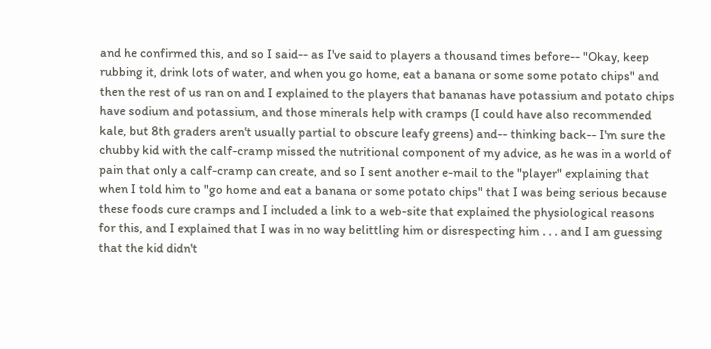and he confirmed this, and so I said-- as I've said to players a thousand times before-- "Okay, keep rubbing it, drink lots of water, and when you go home, eat a banana or some some potato chips" and then the rest of us ran on and I explained to the players that bananas have potassium and potato chips have sodium and potassium, and those minerals help with cramps (I could have also recommended kale, but 8th graders aren't usually partial to obscure leafy greens) and-- thinking back-- I'm sure the chubby kid with the calf-cramp missed the nutritional component of my advice, as he was in a world of pain that only a calf-cramp can create, and so I sent another e-mail to the "player" explaining that when I told him to "go home and eat a banana or some potato chips" that I was being serious because these foods cure cramps and I included a link to a web-site that explained the physiological reasons for this, and I explained that I was in no way belittling him or disrespecting him . . . and I am guessing that the kid didn't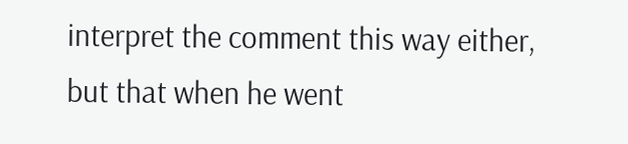interpret the comment this way either, but that when he went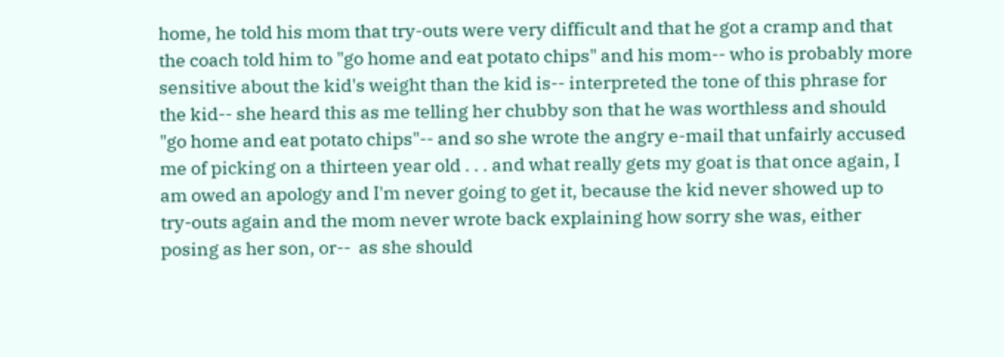home, he told his mom that try-outs were very difficult and that he got a cramp and that the coach told him to "go home and eat potato chips" and his mom-- who is probably more sensitive about the kid's weight than the kid is-- interpreted the tone of this phrase for the kid-- she heard this as me telling her chubby son that he was worthless and should "go home and eat potato chips"-- and so she wrote the angry e-mail that unfairly accused me of picking on a thirteen year old . . . and what really gets my goat is that once again, I am owed an apology and I'm never going to get it, because the kid never showed up to try-outs again and the mom never wrote back explaining how sorry she was, either posing as her son, or--  as she should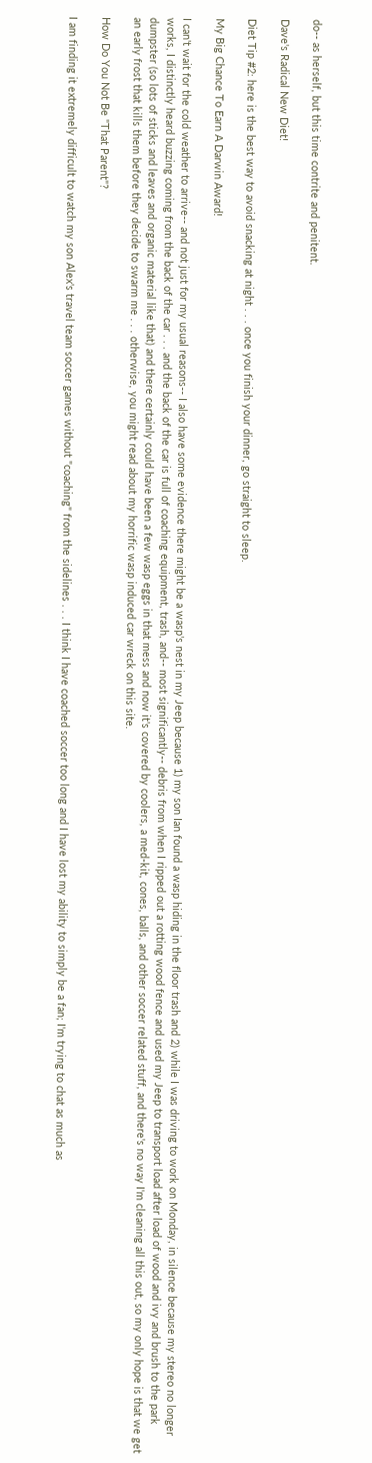do-- as herself, but this time contrite and penitent.

Dave's Radical New Diet!

Diet Tip #2: here is the best way to avoid snacking at night . . . once you finish your dinner, go straight to sleep.

My Big Chance To Earn A Darwin Award!

I can't wait for the cold weather to arrive-- and not just for my usual reasons-- I also have some evidence there might be a wasp's nest in my Jeep because 1) my son Ian found a wasp hiding in the floor trash and 2) while I was driving to work on Monday, in silence because my stereo no longer works, I distinctly heard buzzing coming from the back of the car . . . and the back of the car is full of coaching equipment, trash, and-- most significantly-- debris from when I ripped out a rotting wood fence and used my Jeep to transport load after load of wood and ivy and brush to the park dumpster (so lots of sticks and leaves and organic material like that) and there certainly could have been a few wasp eggs in that mess and now it's covered by coolers, a med-kit, cones, balls, and other soccer related stuff, and there's no way I'm cleaning all this out, so my only hope is that we get an early frost that kills them before they decide to swarm me . . . otherwise, you might read about my horrific wasp induced car wreck on this site.

How Do You Not Be "That Parent"?

I am finding it extremely difficult to watch my son Alex's travel team soccer games without "coaching" from the sidelines . . . I think I have coached soccer too long and I have lost my ability to simply be a fan; I'm trying to chat as much as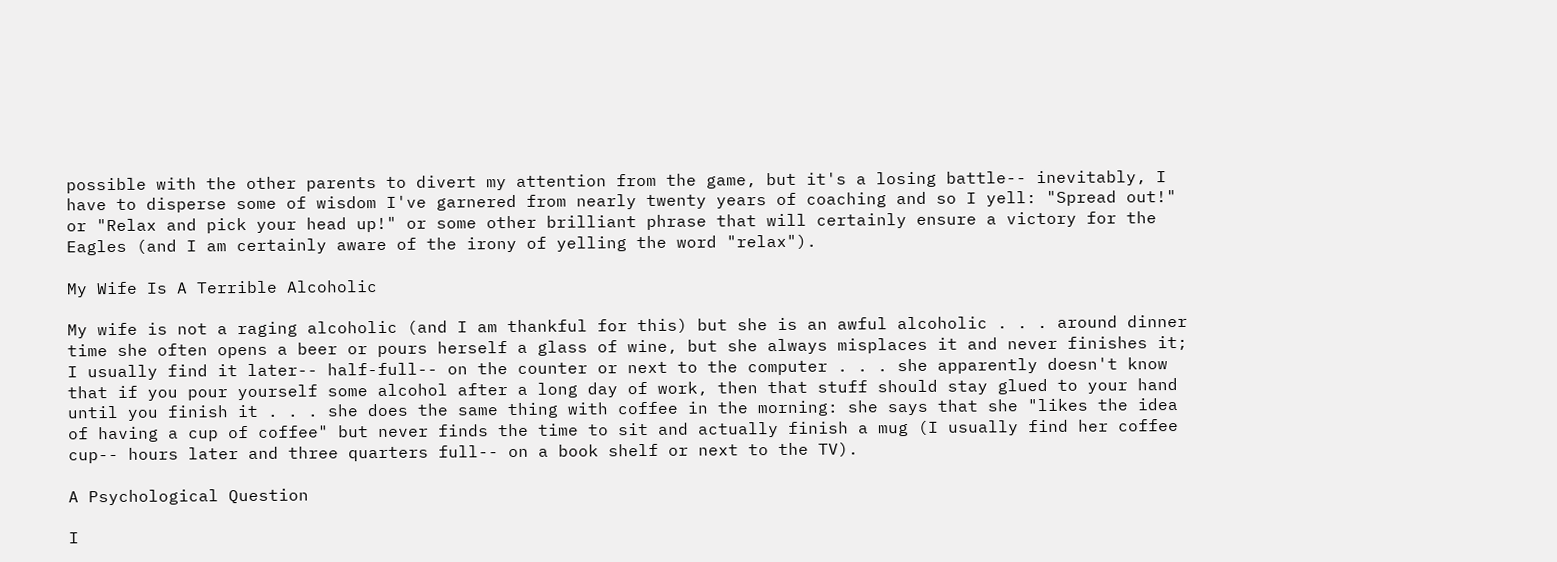possible with the other parents to divert my attention from the game, but it's a losing battle-- inevitably, I have to disperse some of wisdom I've garnered from nearly twenty years of coaching and so I yell: "Spread out!" or "Relax and pick your head up!" or some other brilliant phrase that will certainly ensure a victory for the Eagles (and I am certainly aware of the irony of yelling the word "relax").

My Wife Is A Terrible Alcoholic

My wife is not a raging alcoholic (and I am thankful for this) but she is an awful alcoholic . . . around dinner time she often opens a beer or pours herself a glass of wine, but she always misplaces it and never finishes it; I usually find it later-- half-full-- on the counter or next to the computer . . . she apparently doesn't know that if you pour yourself some alcohol after a long day of work, then that stuff should stay glued to your hand until you finish it . . . she does the same thing with coffee in the morning: she says that she "likes the idea of having a cup of coffee" but never finds the time to sit and actually finish a mug (I usually find her coffee cup-- hours later and three quarters full-- on a book shelf or next to the TV).

A Psychological Question

I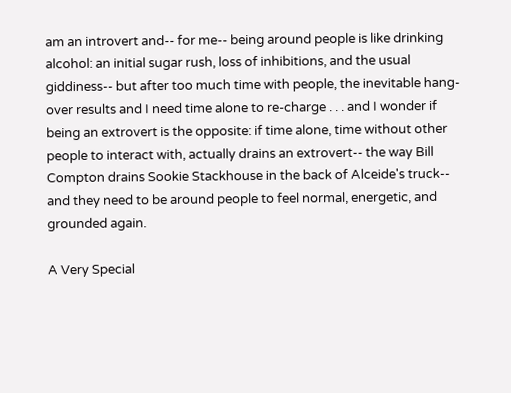am an introvert and-- for me-- being around people is like drinking alcohol: an initial sugar rush, loss of inhibitions, and the usual giddiness-- but after too much time with people, the inevitable hang-over results and I need time alone to re-charge . . . and I wonder if being an extrovert is the opposite: if time alone, time without other people to interact with, actually drains an extrovert-- the way Bill Compton drains Sookie Stackhouse in the back of Alceide's truck-- and they need to be around people to feel normal, energetic, and grounded again.

A Very Special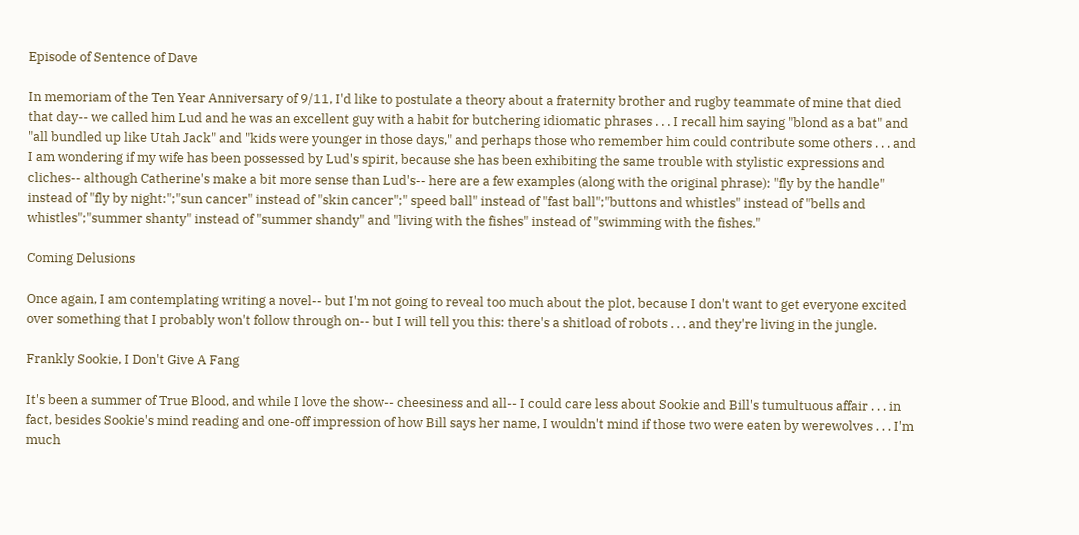Episode of Sentence of Dave

In memoriam of the Ten Year Anniversary of 9/11, I'd like to postulate a theory about a fraternity brother and rugby teammate of mine that died that day-- we called him Lud and he was an excellent guy with a habit for butchering idiomatic phrases . . . I recall him saying "blond as a bat" and "all bundled up like Utah Jack" and "kids were younger in those days," and perhaps those who remember him could contribute some others . . . and I am wondering if my wife has been possessed by Lud's spirit, because she has been exhibiting the same trouble with stylistic expressions and cliches-- although Catherine's make a bit more sense than Lud's-- here are a few examples (along with the original phrase): "fly by the handle" instead of "fly by night:";"sun cancer" instead of "skin cancer";" speed ball" instead of "fast ball";"buttons and whistles" instead of "bells and whistles";"summer shanty" instead of "summer shandy" and "living with the fishes" instead of "swimming with the fishes."

Coming Delusions

Once again, I am contemplating writing a novel-- but I'm not going to reveal too much about the plot, because I don't want to get everyone excited over something that I probably won't follow through on-- but I will tell you this: there's a shitload of robots . . . and they're living in the jungle.

Frankly Sookie, I Don't Give A Fang

It's been a summer of True Blood, and while I love the show-- cheesiness and all-- I could care less about Sookie and Bill's tumultuous affair . . . in fact, besides Sookie's mind reading and one-off impression of how Bill says her name, I wouldn't mind if those two were eaten by werewolves . . . I'm much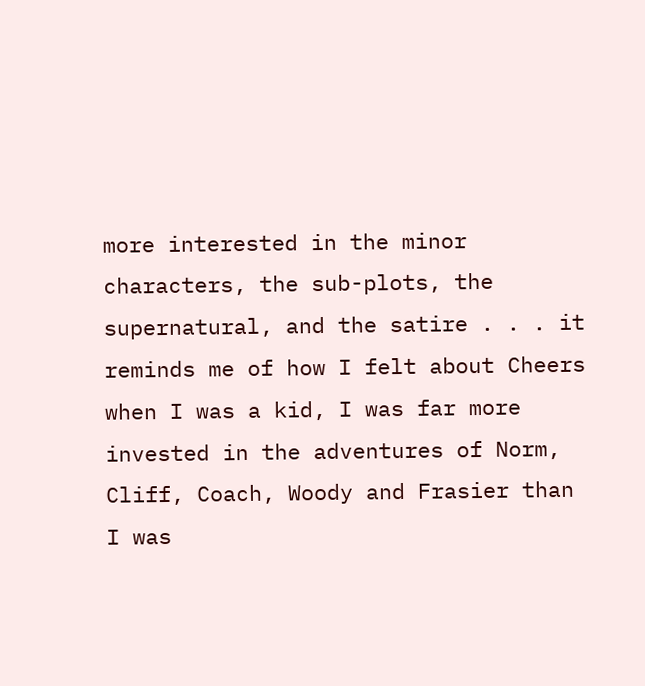more interested in the minor characters, the sub-plots, the supernatural, and the satire . . . it reminds me of how I felt about Cheers when I was a kid, I was far more invested in the adventures of Norm, Cliff, Coach, Woody and Frasier than I was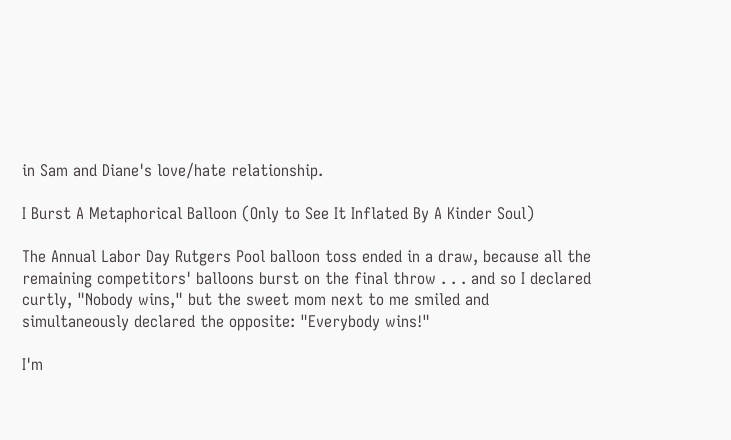in Sam and Diane's love/hate relationship.

I Burst A Metaphorical Balloon (Only to See It Inflated By A Kinder Soul)

The Annual Labor Day Rutgers Pool balloon toss ended in a draw, because all the remaining competitors' balloons burst on the final throw . . . and so I declared curtly, "Nobody wins," but the sweet mom next to me smiled and simultaneously declared the opposite: "Everybody wins!"

I'm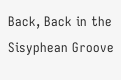Back, Back in the Sisyphean Groove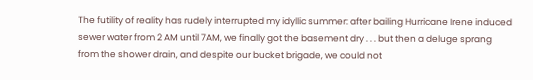The futility of reality has rudely interrupted my idyllic summer: after bailing Hurricane Irene induced sewer water from 2 AM until 7AM, we finally got the basement dry . . . but then a deluge sprang from the shower drain, and despite our bucket brigade, we could not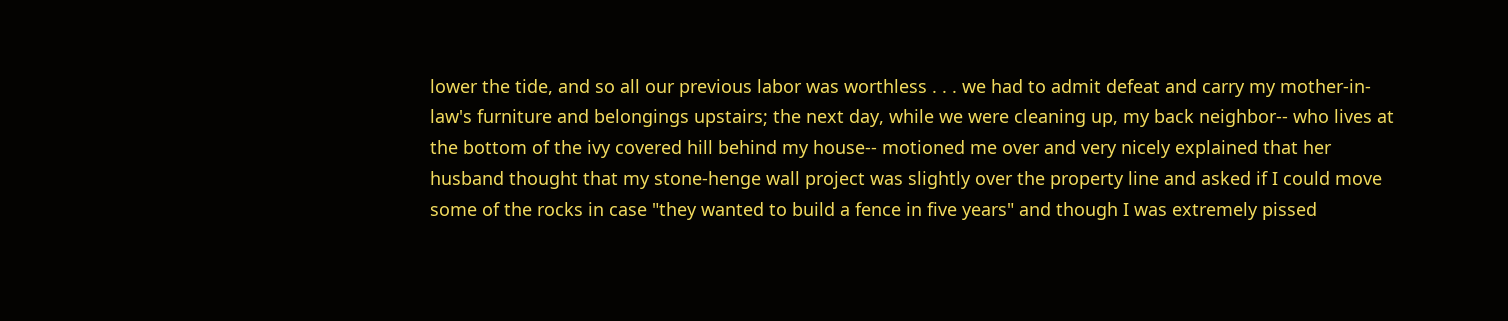lower the tide, and so all our previous labor was worthless . . . we had to admit defeat and carry my mother-in-law's furniture and belongings upstairs; the next day, while we were cleaning up, my back neighbor-- who lives at the bottom of the ivy covered hill behind my house-- motioned me over and very nicely explained that her husband thought that my stone-henge wall project was slightly over the property line and asked if I could move some of the rocks in case "they wanted to build a fence in five years" and though I was extremely pissed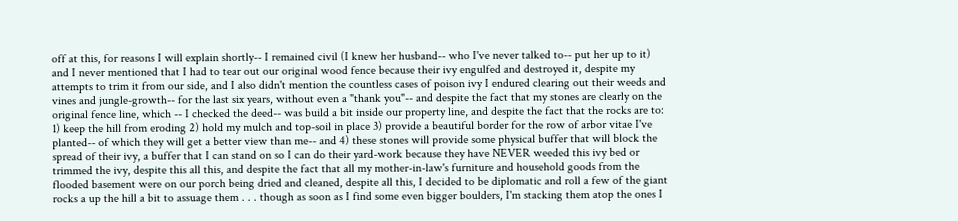off at this, for reasons I will explain shortly-- I remained civil (I knew her husband-- who I've never talked to-- put her up to it) and I never mentioned that I had to tear out our original wood fence because their ivy engulfed and destroyed it, despite my attempts to trim it from our side, and I also didn't mention the countless cases of poison ivy I endured clearing out their weeds and vines and jungle-growth-- for the last six years, without even a "thank you"-- and despite the fact that my stones are clearly on the original fence line, which -- I checked the deed-- was build a bit inside our property line, and despite the fact that the rocks are to: 1) keep the hill from eroding 2) hold my mulch and top-soil in place 3) provide a beautiful border for the row of arbor vitae I've planted-- of which they will get a better view than me-- and 4) these stones will provide some physical buffer that will block the spread of their ivy, a buffer that I can stand on so I can do their yard-work because they have NEVER weeded this ivy bed or trimmed the ivy, despite this all this, and despite the fact that all my mother-in-law's furniture and household goods from the flooded basement were on our porch being dried and cleaned, despite all this, I decided to be diplomatic and roll a few of the giant rocks a up the hill a bit to assuage them . . . though as soon as I find some even bigger boulders, I'm stacking them atop the ones I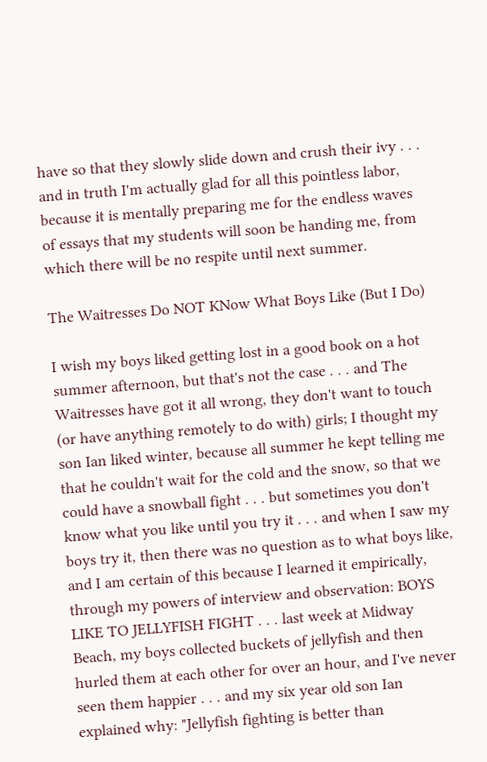have so that they slowly slide down and crush their ivy . . . and in truth I'm actually glad for all this pointless labor, because it is mentally preparing me for the endless waves of essays that my students will soon be handing me, from which there will be no respite until next summer.

The Waitresses Do NOT KNow What Boys Like (But I Do)

I wish my boys liked getting lost in a good book on a hot summer afternoon, but that's not the case . . . and The Waitresses have got it all wrong, they don't want to touch (or have anything remotely to do with) girls; I thought my son Ian liked winter, because all summer he kept telling me that he couldn't wait for the cold and the snow, so that we could have a snowball fight . . . but sometimes you don't know what you like until you try it . . . and when I saw my boys try it, then there was no question as to what boys like, and I am certain of this because I learned it empirically, through my powers of interview and observation: BOYS LIKE TO JELLYFISH FIGHT . . . last week at Midway Beach, my boys collected buckets of jellyfish and then hurled them at each other for over an hour, and I've never seen them happier . . . and my six year old son Ian explained why: "Jellyfish fighting is better than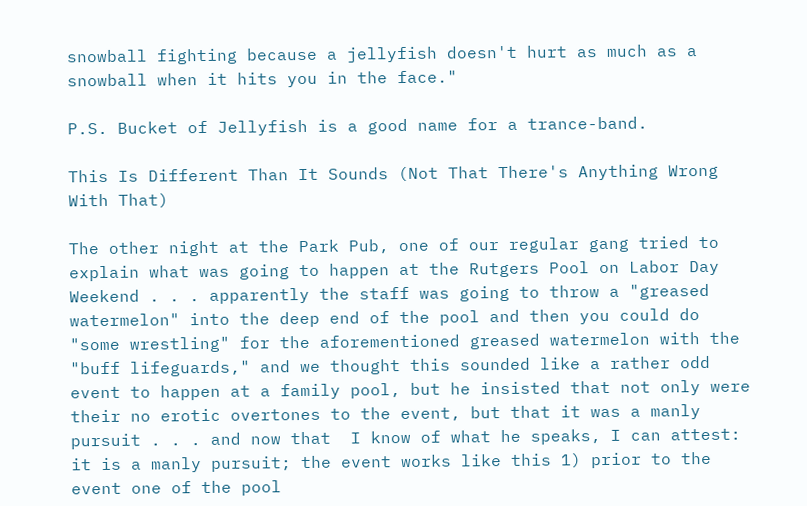snowball fighting because a jellyfish doesn't hurt as much as a snowball when it hits you in the face."

P.S. Bucket of Jellyfish is a good name for a trance-band.

This Is Different Than It Sounds (Not That There's Anything Wrong With That)

The other night at the Park Pub, one of our regular gang tried to explain what was going to happen at the Rutgers Pool on Labor Day Weekend . . . apparently the staff was going to throw a "greased watermelon" into the deep end of the pool and then you could do "some wrestling" for the aforementioned greased watermelon with the "buff lifeguards," and we thought this sounded like a rather odd event to happen at a family pool, but he insisted that not only were their no erotic overtones to the event, but that it was a manly pursuit . . . and now that  I know of what he speaks, I can attest: it is a manly pursuit; the event works like this 1) prior to the event one of the pool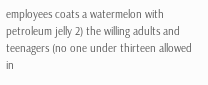employees coats a watermelon with petroleum jelly 2) the willing adults and teenagers (no one under thirteen allowed in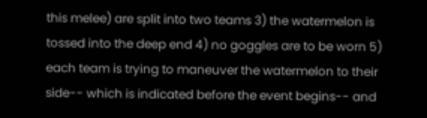this melee) are split into two teams 3) the watermelon is tossed into the deep end 4) no goggles are to be worn 5) each team is trying to maneuver the watermelon to their side-- which is indicated before the event begins-- and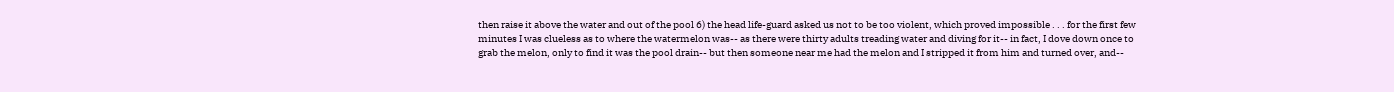then raise it above the water and out of the pool 6) the head life-guard asked us not to be too violent, which proved impossible . . . for the first few minutes I was clueless as to where the watermelon was-- as there were thirty adults treading water and diving for it-- in fact, I dove down once to grab the melon, only to find it was the pool drain-- but then someone near me had the melon and I stripped it from him and turned over, and--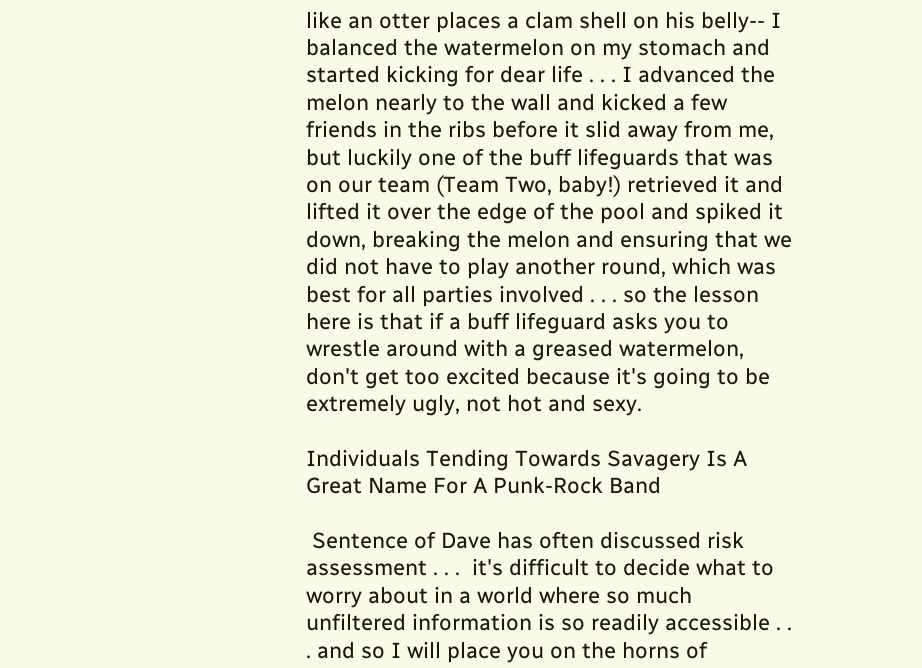like an otter places a clam shell on his belly-- I balanced the watermelon on my stomach and started kicking for dear life . . . I advanced the melon nearly to the wall and kicked a few friends in the ribs before it slid away from me, but luckily one of the buff lifeguards that was on our team (Team Two, baby!) retrieved it and lifted it over the edge of the pool and spiked it down, breaking the melon and ensuring that we did not have to play another round, which was best for all parties involved . . . so the lesson here is that if a buff lifeguard asks you to wrestle around with a greased watermelon, don't get too excited because it's going to be extremely ugly, not hot and sexy.

Individuals Tending Towards Savagery Is A Great Name For A Punk-Rock Band

 Sentence of Dave has often discussed risk assessment . . .  it's difficult to decide what to worry about in a world where so much unfiltered information is so readily accessible . . . and so I will place you on the horns of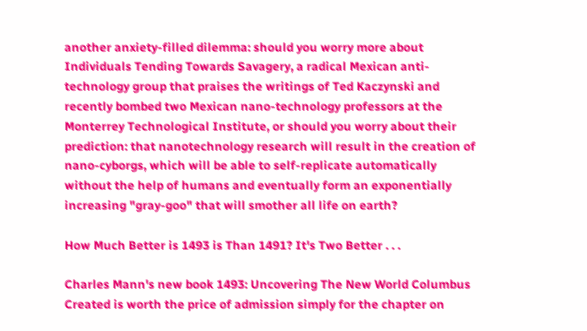another anxiety-filled dilemma: should you worry more about Individuals Tending Towards Savagery, a radical Mexican anti-technology group that praises the writings of Ted Kaczynski and recently bombed two Mexican nano-technology professors at the Monterrey Technological Institute, or should you worry about their prediction: that nanotechnology research will result in the creation of nano-cyborgs, which will be able to self-replicate automatically without the help of humans and eventually form an exponentially increasing "gray-goo" that will smother all life on earth?

How Much Better is 1493 is Than 1491? It's Two Better . . .

Charles Mann's new book 1493: Uncovering The New World Columbus Created is worth the price of admission simply for the chapter on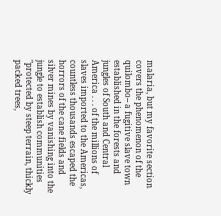malaria, but my favorite section covers the phenomenon of the quilombo-- a fugitive slave town established in the forests and jungles of South and Central America . . . of the millions of slaves imported to the Americas, countless thousands escaped the horrors of the cane fields and silver mines by vanishing into the jungle to establish communities "protected by steep terrain, thickly packed trees,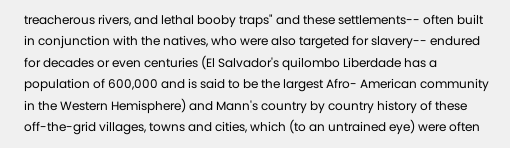treacherous rivers, and lethal booby traps" and these settlements-- often built in conjunction with the natives, who were also targeted for slavery-- endured for decades or even centuries (El Salvador's quilombo Liberdade has a population of 600,000 and is said to be the largest Afro- American community in the Western Hemisphere) and Mann's country by country history of these off-the-grid villages, towns and cities, which (to an untrained eye) were often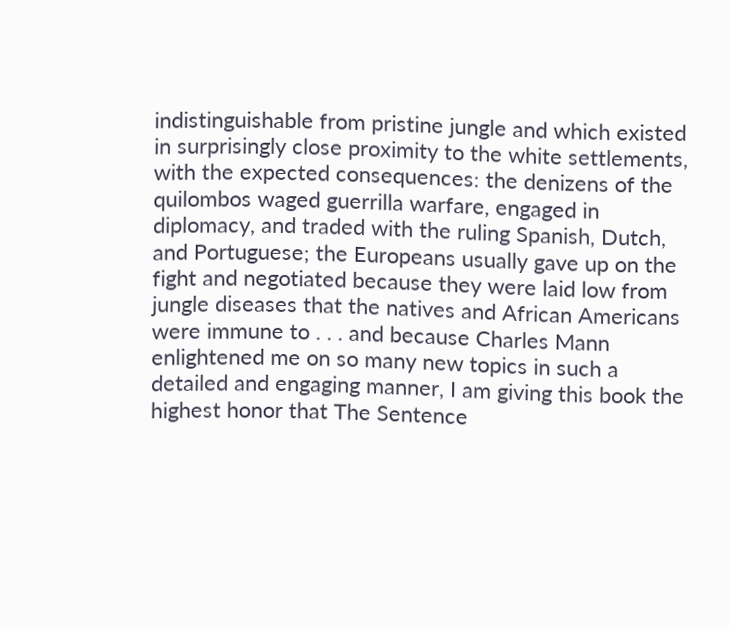indistinguishable from pristine jungle and which existed in surprisingly close proximity to the white settlements, with the expected consequences: the denizens of the quilombos waged guerrilla warfare, engaged in diplomacy, and traded with the ruling Spanish, Dutch, and Portuguese; the Europeans usually gave up on the fight and negotiated because they were laid low from jungle diseases that the natives and African Americans were immune to . . . and because Charles Mann enlightened me on so many new topics in such a detailed and engaging manner, I am giving this book the highest honor that The Sentence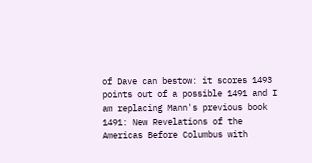of Dave can bestow: it scores 1493 points out of a possible 1491 and I am replacing Mann's previous book 1491: New Revelations of the Americas Before Columbus with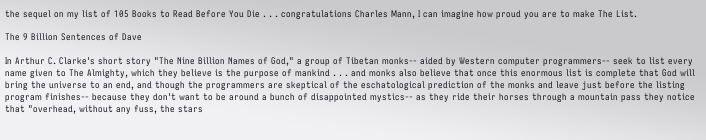the sequel on my list of 105 Books to Read Before You Die . . . congratulations Charles Mann, I can imagine how proud you are to make The List.

The 9 Billion Sentences of Dave

In Arthur C. Clarke's short story "The Nine Billion Names of God," a group of Tibetan monks-- aided by Western computer programmers-- seek to list every name given to The Almighty, which they believe is the purpose of mankind . . . and monks also believe that once this enormous list is complete that God will bring the universe to an end, and though the programmers are skeptical of the eschatological prediction of the monks and leave just before the listing program finishes-- because they don't want to be around a bunch of disappointed mystics-- as they ride their horses through a mountain pass they notice that "overhead, without any fuss, the stars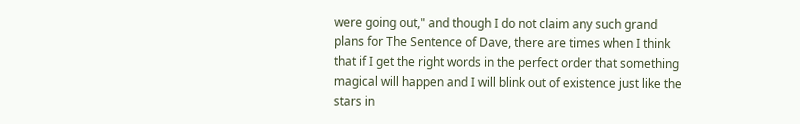were going out," and though I do not claim any such grand plans for The Sentence of Dave, there are times when I think that if I get the right words in the perfect order that something magical will happen and I will blink out of existence just like the stars in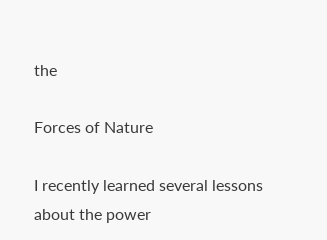the

Forces of Nature

I recently learned several lessons about the power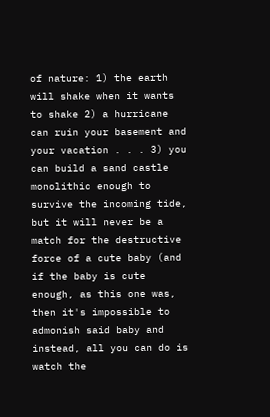of nature: 1) the earth will shake when it wants to shake 2) a hurricane can ruin your basement and your vacation . . . 3) you can build a sand castle monolithic enough to survive the incoming tide, but it will never be a match for the destructive force of a cute baby (and if the baby is cute enough, as this one was, then it's impossible to admonish said baby and instead, all you can do is watch the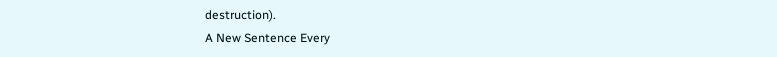destruction).
A New Sentence Every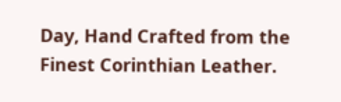Day, Hand Crafted from the Finest Corinthian Leather.